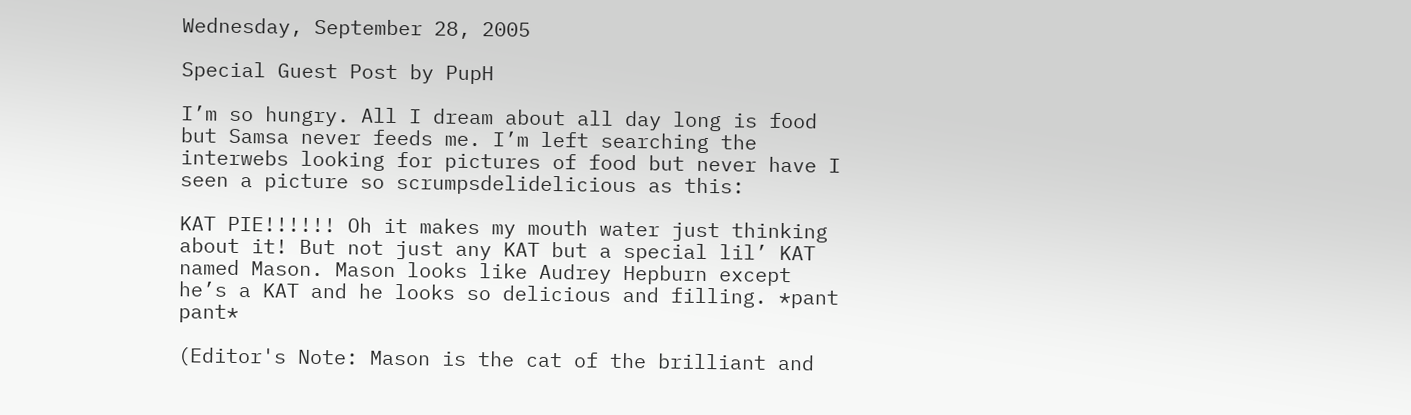Wednesday, September 28, 2005

Special Guest Post by PupH

I’m so hungry. All I dream about all day long is food but Samsa never feeds me. I’m left searching the interwebs looking for pictures of food but never have I seen a picture so scrumpsdelidelicious as this:

KAT PIE!!!!!! Oh it makes my mouth water just thinking about it! But not just any KAT but a special lil’ KAT named Mason. Mason looks like Audrey Hepburn except he’s a KAT and he looks so delicious and filling. *pant pant*

(Editor's Note: Mason is the cat of the brilliant and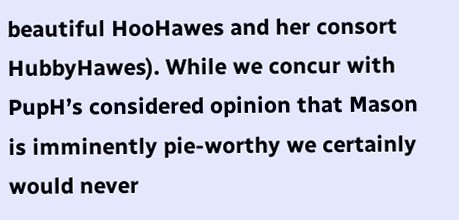beautiful HooHawes and her consort HubbyHawes). While we concur with PupH’s considered opinion that Mason is imminently pie-worthy we certainly would never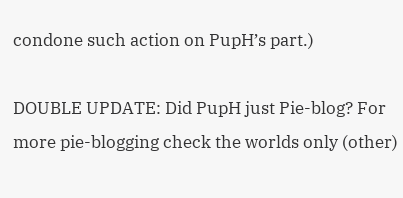condone such action on PupH’s part.)

DOUBLE UPDATE: Did PupH just Pie-blog? For more pie-blogging check the worlds only (other)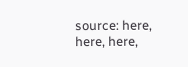source: here, here, here,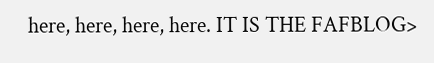here, here, here, here. IT IS THE FAFBLOG>